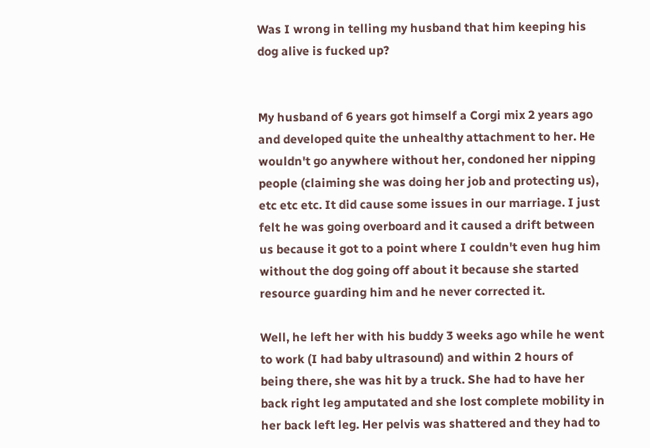Was I wrong in telling my husband that him keeping his dog alive is fucked up?


My husband of 6 years got himself a Corgi mix 2 years ago and developed quite the unhealthy attachment to her. He wouldn't go anywhere without her, condoned her nipping people (claiming she was doing her job and protecting us), etc etc etc. It did cause some issues in our marriage. I just felt he was going overboard and it caused a drift between us because it got to a point where I couldn't even hug him without the dog going off about it because she started resource guarding him and he never corrected it.

Well, he left her with his buddy 3 weeks ago while he went to work (I had baby ultrasound) and within 2 hours of being there, she was hit by a truck. She had to have her back right leg amputated and she lost complete mobility in her back left leg. Her pelvis was shattered and they had to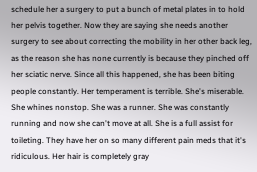schedule her a surgery to put a bunch of metal plates in to hold her pelvis together. Now they are saying she needs another surgery to see about correcting the mobility in her other back leg, as the reason she has none currently is because they pinched off her sciatic nerve. Since all this happened, she has been biting people constantly. Her temperament is terrible. She's miserable. She whines nonstop. She was a runner. She was constantly running and now she can't move at all. She is a full assist for toileting. They have her on so many different pain meds that it's ridiculous. Her hair is completely gray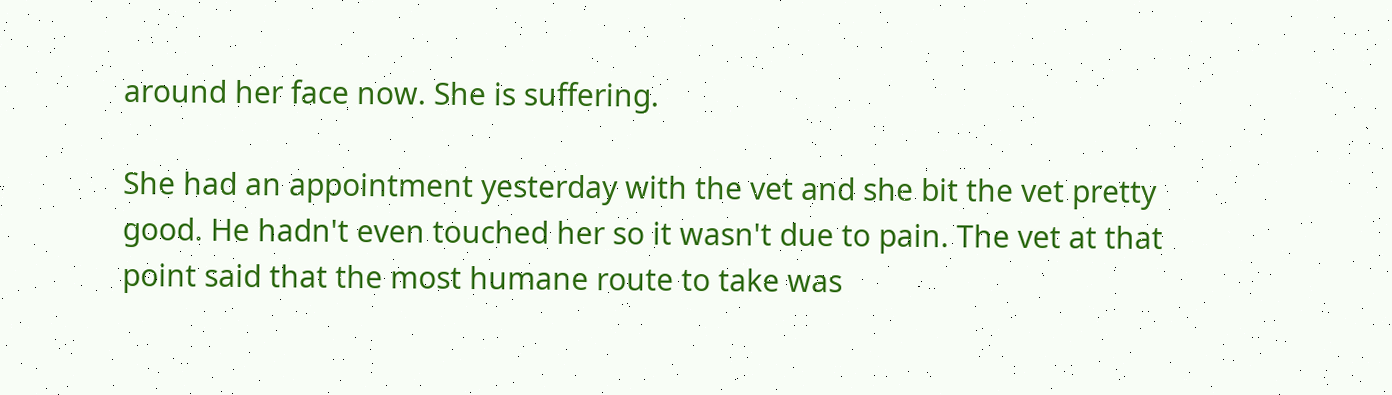around her face now. She is suffering.

She had an appointment yesterday with the vet and she bit the vet pretty good. He hadn't even touched her so it wasn't due to pain. The vet at that point said that the most humane route to take was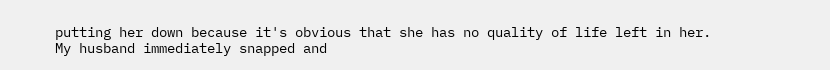putting her down because it's obvious that she has no quality of life left in her. My husband immediately snapped and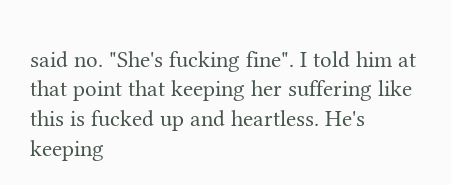said no. "She's fucking fine". I told him at that point that keeping her suffering like this is fucked up and heartless. He's keeping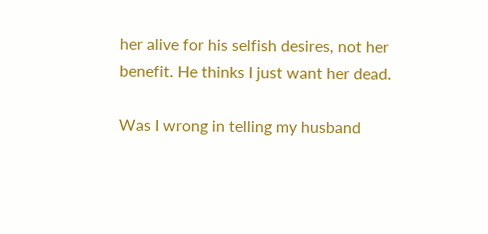her alive for his selfish desires, not her benefit. He thinks I just want her dead.

Was I wrong in telling my husband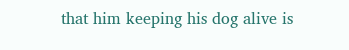that him keeping his dog alive is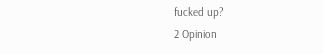fucked up?
2 Opinion